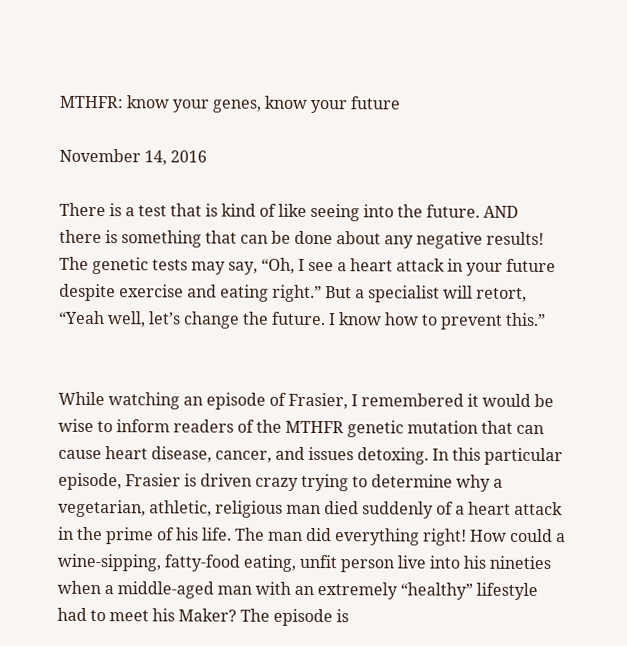MTHFR: know your genes, know your future

November 14, 2016

There is a test that is kind of like seeing into the future. AND  there is something that can be done about any negative results! The genetic tests may say, “Oh, I see a heart attack in your future despite exercise and eating right.” But a specialist will retort, “Yeah well, let’s change the future. I know how to prevent this.”


While watching an episode of Frasier, I remembered it would be wise to inform readers of the MTHFR genetic mutation that can cause heart disease, cancer, and issues detoxing. In this particular episode, Frasier is driven crazy trying to determine why a vegetarian, athletic, religious man died suddenly of a heart attack in the prime of his life. The man did everything right! How could a wine-sipping, fatty-food eating, unfit person live into his nineties when a middle-aged man with an extremely “healthy” lifestyle had to meet his Maker? The episode is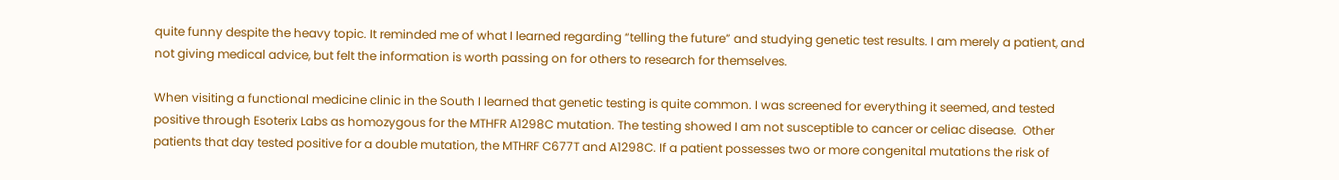quite funny despite the heavy topic. It reminded me of what I learned regarding “telling the future” and studying genetic test results. I am merely a patient, and not giving medical advice, but felt the information is worth passing on for others to research for themselves.

When visiting a functional medicine clinic in the South I learned that genetic testing is quite common. I was screened for everything it seemed, and tested positive through Esoterix Labs as homozygous for the MTHFR A1298C mutation. The testing showed I am not susceptible to cancer or celiac disease.  Other patients that day tested positive for a double mutation, the MTHRF C677T and A1298C. If a patient possesses two or more congenital mutations the risk of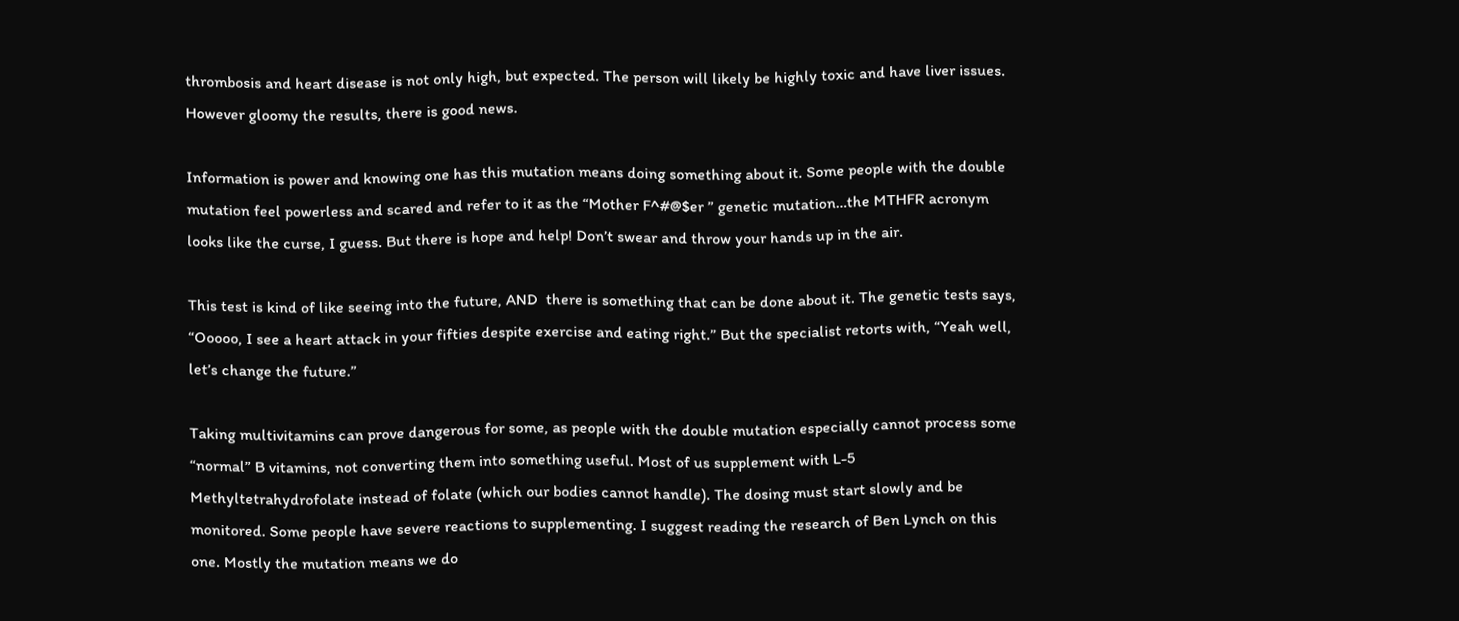thrombosis and heart disease is not only high, but expected. The person will likely be highly toxic and have liver issues. However gloomy the results, there is good news.

Information is power and knowing one has this mutation means doing something about it. Some people with the double mutation feel powerless and scared and refer to it as the “Mother F^#@$er ” genetic mutation…the MTHFR acronym looks like the curse, I guess. But there is hope and help! Don’t swear and throw your hands up in the air.

This test is kind of like seeing into the future, AND  there is something that can be done about it. The genetic tests says, “Ooooo, I see a heart attack in your fifties despite exercise and eating right.” But the specialist retorts with, “Yeah well, let’s change the future.”

Taking multivitamins can prove dangerous for some, as people with the double mutation especially cannot process some “normal” B vitamins, not converting them into something useful. Most of us supplement with L-5 Methyltetrahydrofolate instead of folate (which our bodies cannot handle). The dosing must start slowly and be monitored. Some people have severe reactions to supplementing. I suggest reading the research of Ben Lynch on this one. Mostly the mutation means we do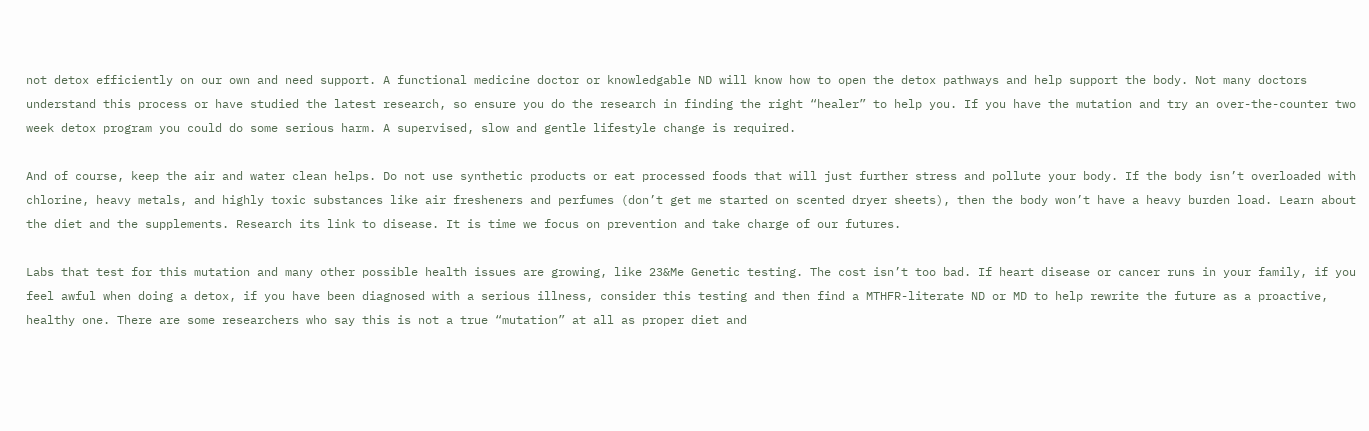not detox efficiently on our own and need support. A functional medicine doctor or knowledgable ND will know how to open the detox pathways and help support the body. Not many doctors understand this process or have studied the latest research, so ensure you do the research in finding the right “healer” to help you. If you have the mutation and try an over-the-counter two week detox program you could do some serious harm. A supervised, slow and gentle lifestyle change is required.

And of course, keep the air and water clean helps. Do not use synthetic products or eat processed foods that will just further stress and pollute your body. If the body isn’t overloaded with chlorine, heavy metals, and highly toxic substances like air fresheners and perfumes (don’t get me started on scented dryer sheets), then the body won’t have a heavy burden load. Learn about the diet and the supplements. Research its link to disease. It is time we focus on prevention and take charge of our futures.

Labs that test for this mutation and many other possible health issues are growing, like 23&Me Genetic testing. The cost isn’t too bad. If heart disease or cancer runs in your family, if you feel awful when doing a detox, if you have been diagnosed with a serious illness, consider this testing and then find a MTHFR-literate ND or MD to help rewrite the future as a proactive, healthy one. There are some researchers who say this is not a true “mutation” at all as proper diet and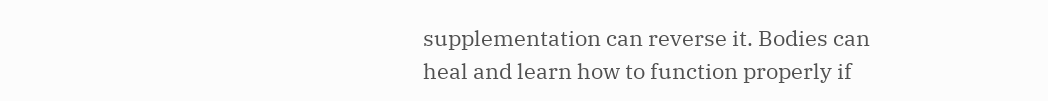supplementation can reverse it. Bodies can heal and learn how to function properly if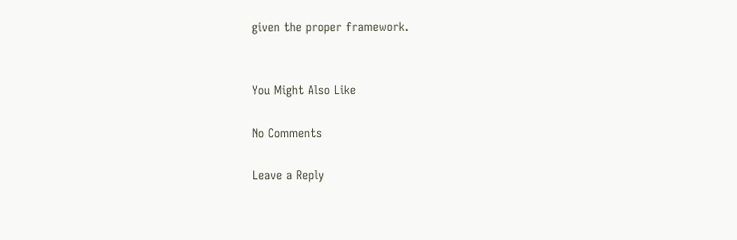given the proper framework.


You Might Also Like

No Comments

Leave a Reply